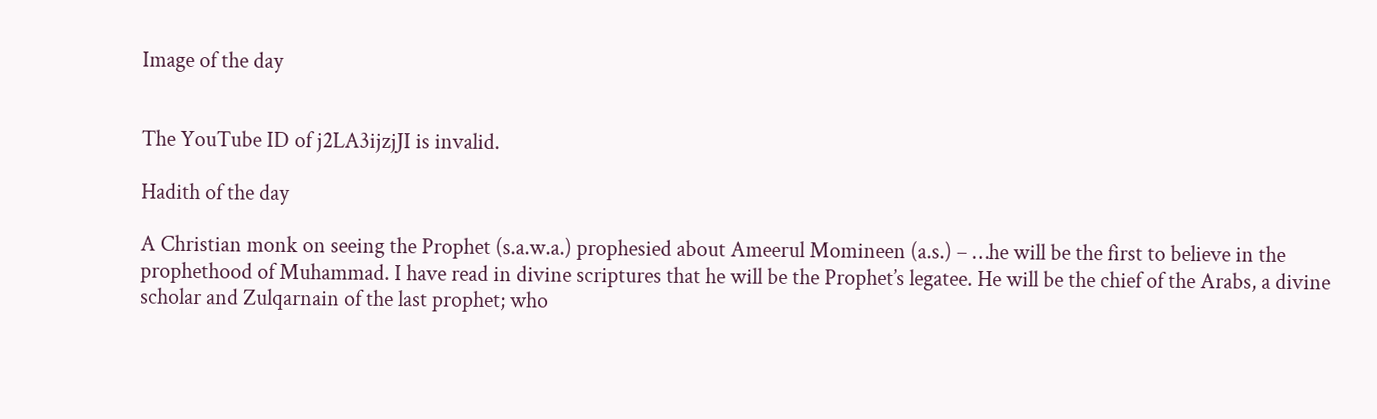Image of the day


The YouTube ID of j2LA3ijzjJI is invalid.

Hadith of the day

A Christian monk on seeing the Prophet (s.a.w.a.) prophesied about Ameerul Momineen (a.s.) – …he will be the first to believe in the prophethood of Muhammad. I have read in divine scriptures that he will be the Prophet’s legatee. He will be the chief of the Arabs, a divine scholar and Zulqarnain of the last prophet; who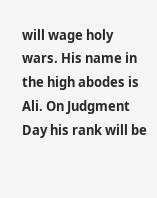will wage holy wars. His name in the high abodes is Ali. On Judgment Day his rank will be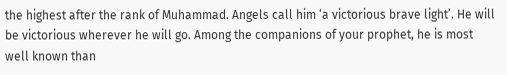the highest after the rank of Muhammad. Angels call him ‘a victorious brave light’. He will be victorious wherever he will go. Among the companions of your prophet, he is most well known than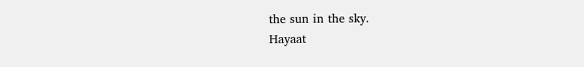the sun in the sky.
Hayaat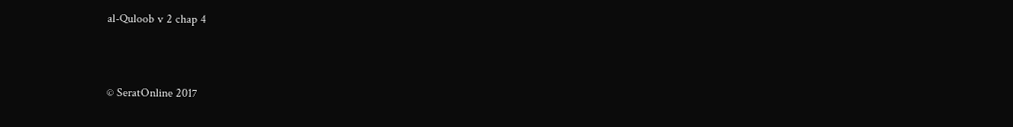al-Quloob v 2 chap 4


© SeratOnline 2017